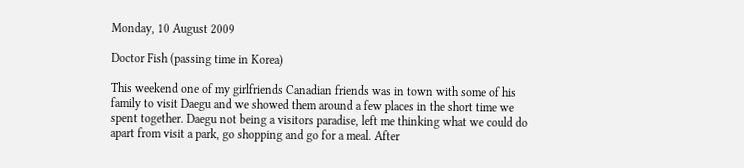Monday, 10 August 2009

Doctor Fish (passing time in Korea)

This weekend one of my girlfriends Canadian friends was in town with some of his family to visit Daegu and we showed them around a few places in the short time we spent together. Daegu not being a visitors paradise, left me thinking what we could do apart from visit a park, go shopping and go for a meal. After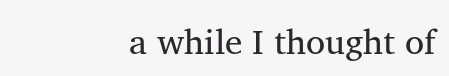a while I thought of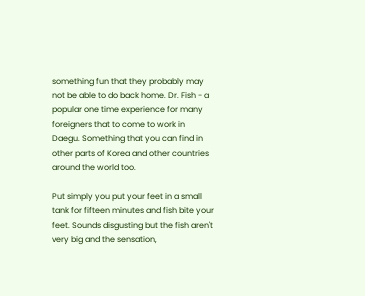something fun that they probably may not be able to do back home. Dr. Fish - a popular one time experience for many foreigners that to come to work in Daegu. Something that you can find in other parts of Korea and other countries around the world too.

Put simply you put your feet in a small tank for fifteen minutes and fish bite your feet. Sounds disgusting but the fish aren't very big and the sensation,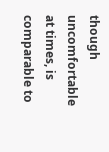though uncomfortable at times, is comparable to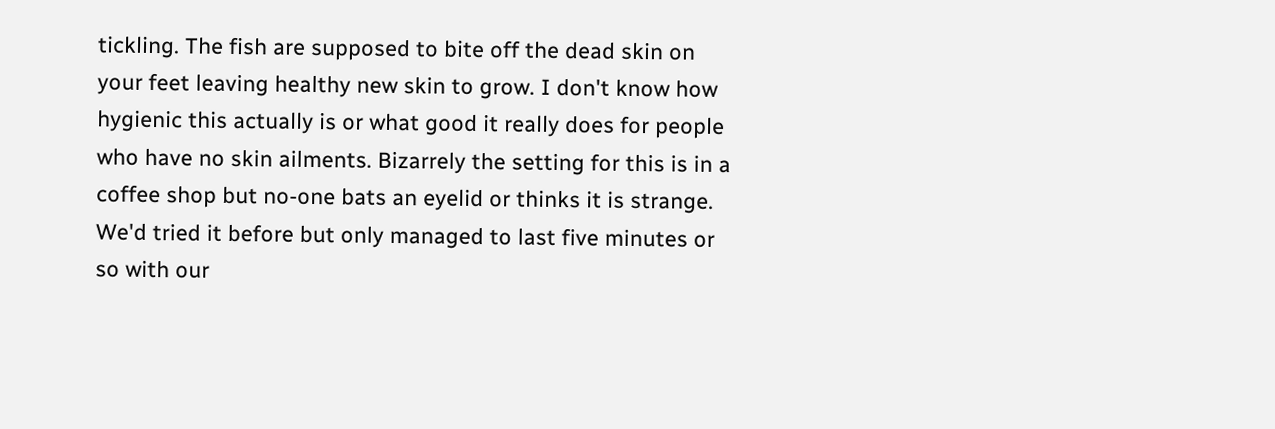tickling. The fish are supposed to bite off the dead skin on your feet leaving healthy new skin to grow. I don't know how hygienic this actually is or what good it really does for people who have no skin ailments. Bizarrely the setting for this is in a coffee shop but no-one bats an eyelid or thinks it is strange. We'd tried it before but only managed to last five minutes or so with our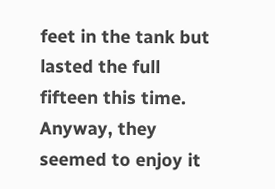feet in the tank but lasted the full fifteen this time. Anyway, they seemed to enjoy it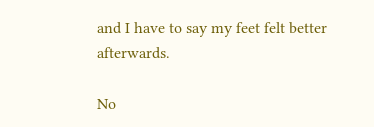and I have to say my feet felt better afterwards.

No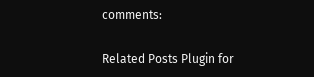comments:

Related Posts Plugin for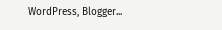WordPress, Blogger...